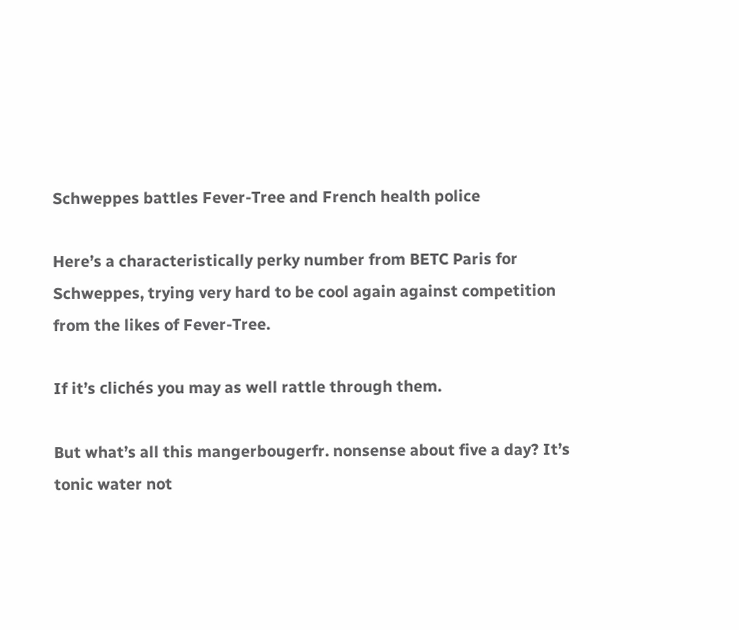Schweppes battles Fever-Tree and French health police

Here’s a characteristically perky number from BETC Paris for Schweppes, trying very hard to be cool again against competition from the likes of Fever-Tree.

If it’s clichés you may as well rattle through them.

But what’s all this mangerbougerfr. nonsense about five a day? It’s tonic water not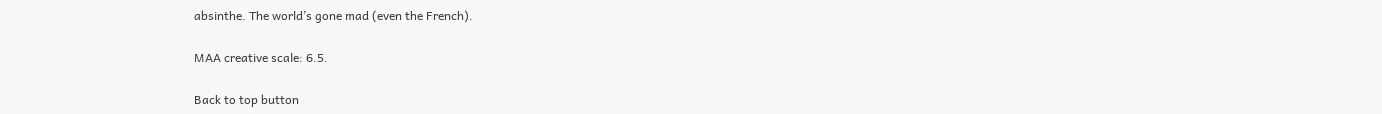absinthe. The world’s gone mad (even the French).

MAA creative scale: 6.5.

Back to top button